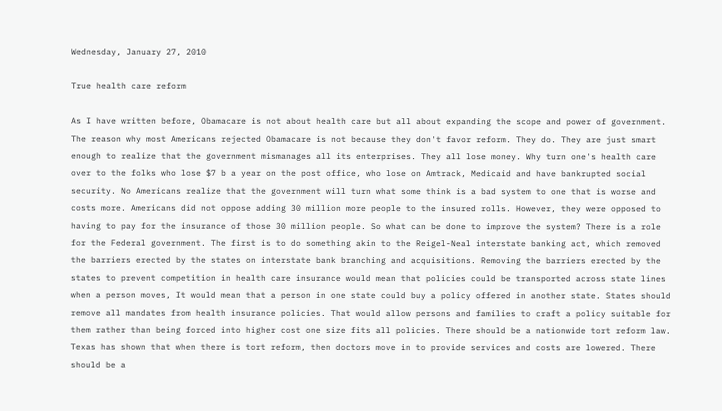Wednesday, January 27, 2010

True health care reform

As I have written before, Obamacare is not about health care but all about expanding the scope and power of government. The reason why most Americans rejected Obamacare is not because they don't favor reform. They do. They are just smart enough to realize that the government mismanages all its enterprises. They all lose money. Why turn one's health care over to the folks who lose $7 b a year on the post office, who lose on Amtrack, Medicaid and have bankrupted social security. No Americans realize that the government will turn what some think is a bad system to one that is worse and costs more. Americans did not oppose adding 30 million more people to the insured rolls. However, they were opposed to having to pay for the insurance of those 30 million people. So what can be done to improve the system? There is a role for the Federal government. The first is to do something akin to the Reigel-Neal interstate banking act, which removed the barriers erected by the states on interstate bank branching and acquisitions. Removing the barriers erected by the states to prevent competition in health care insurance would mean that policies could be transported across state lines when a person moves, It would mean that a person in one state could buy a policy offered in another state. States should remove all mandates from health insurance policies. That would allow persons and families to craft a policy suitable for them rather than being forced into higher cost one size fits all policies. There should be a nationwide tort reform law. Texas has shown that when there is tort reform, then doctors move in to provide services and costs are lowered. There should be a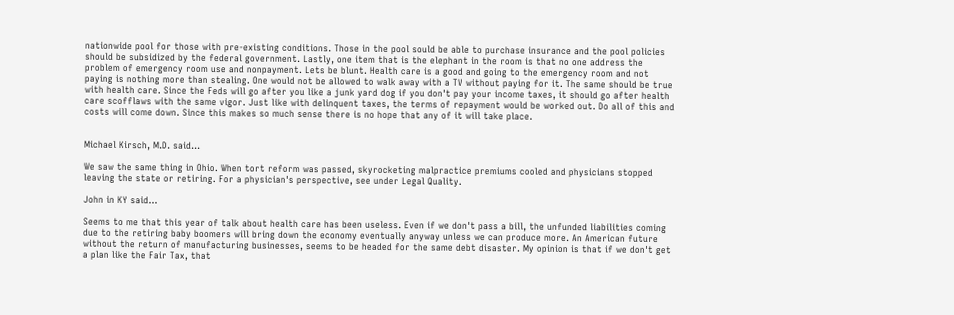nationwide pool for those with pre-existing conditions. Those in the pool sould be able to purchase insurance and the pool policies should be subsidized by the federal government. Lastly, one item that is the elephant in the room is that no one address the problem of emergency room use and nonpayment. Lets be blunt. Health care is a good and going to the emergency room and not paying is nothing more than stealing. One would not be allowed to walk away with a TV without paying for it. The same should be true with health care. Since the Feds will go after you like a junk yard dog if you don't pay your income taxes, it should go after health care scofflaws with the same vigor. Just like with delinquent taxes, the terms of repayment would be worked out. Do all of this and costs will come down. Since this makes so much sense there is no hope that any of it will take place.


Michael Kirsch, M.D. said...

We saw the same thing in Ohio. When tort reform was passed, skyrocketing malpractice premiums cooled and physicians stopped leaving the state or retiring. For a physician's perspective, see under Legal Quality.

John in KY said...

Seems to me that this year of talk about health care has been useless. Even if we don't pass a bill, the unfunded liabilities coming due to the retiring baby boomers will bring down the economy eventually anyway unless we can produce more. An American future without the return of manufacturing businesses, seems to be headed for the same debt disaster. My opinion is that if we don't get a plan like the Fair Tax, that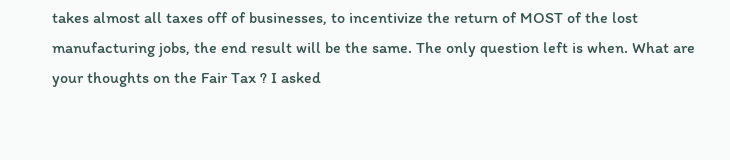takes almost all taxes off of businesses, to incentivize the return of MOST of the lost manufacturing jobs, the end result will be the same. The only question left is when. What are your thoughts on the Fair Tax ? I asked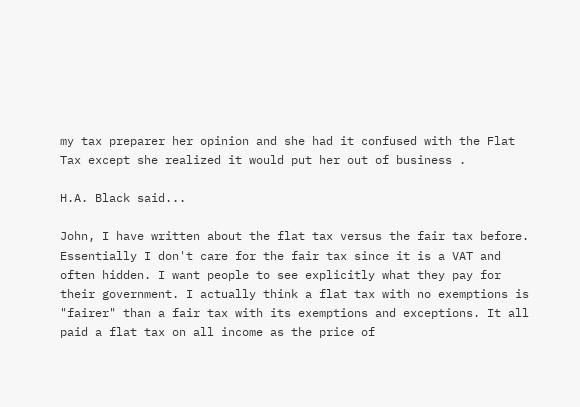my tax preparer her opinion and she had it confused with the Flat Tax except she realized it would put her out of business .

H.A. Black said...

John, I have written about the flat tax versus the fair tax before. Essentially I don't care for the fair tax since it is a VAT and often hidden. I want people to see explicitly what they pay for their government. I actually think a flat tax with no exemptions is "fairer" than a fair tax with its exemptions and exceptions. It all paid a flat tax on all income as the price of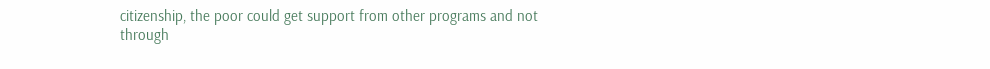citizenship, the poor could get support from other programs and not through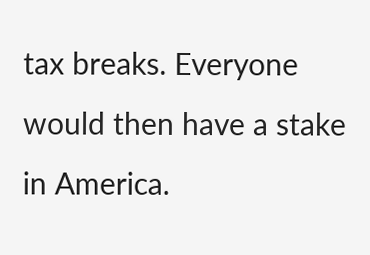tax breaks. Everyone would then have a stake in America.